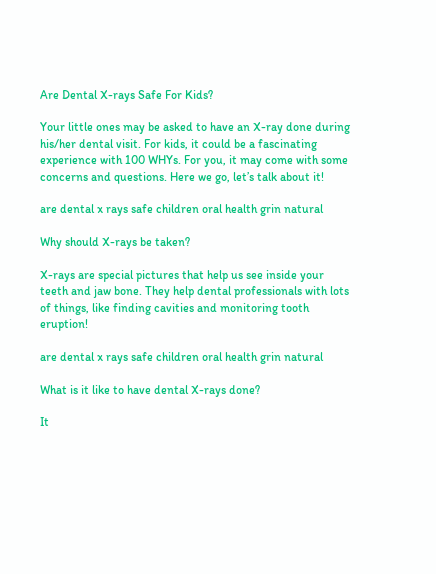Are Dental X-rays Safe For Kids?

Your little ones may be asked to have an X-ray done during his/her dental visit. For kids, it could be a fascinating experience with 100 WHYs. For you, it may come with some concerns and questions. Here we go, let’s talk about it!

are dental x rays safe children oral health grin natural

Why should X-rays be taken?

X-rays are special pictures that help us see inside your teeth and jaw bone. They help dental professionals with lots of things, like finding cavities and monitoring tooth eruption!

are dental x rays safe children oral health grin natural

What is it like to have dental X-rays done?

It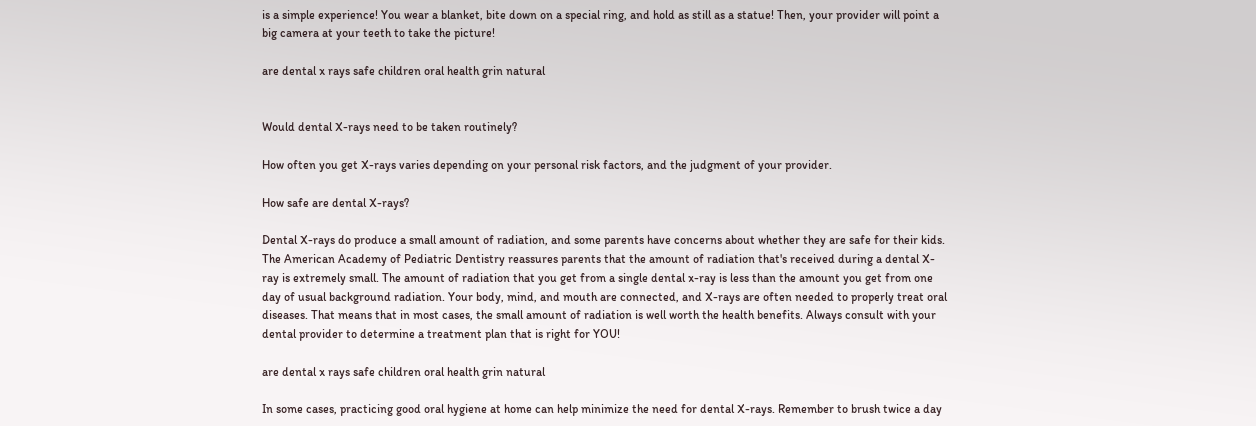is a simple experience! You wear a blanket, bite down on a special ring, and hold as still as a statue! Then, your provider will point a big camera at your teeth to take the picture!

are dental x rays safe children oral health grin natural


Would dental X-rays need to be taken routinely?

How often you get X-rays varies depending on your personal risk factors, and the judgment of your provider.

How safe are dental X-rays?

Dental X-rays do produce a small amount of radiation, and some parents have concerns about whether they are safe for their kids. The American Academy of Pediatric Dentistry reassures parents that the amount of radiation that's received during a dental X-ray is extremely small. The amount of radiation that you get from a single dental x-ray is less than the amount you get from one day of usual background radiation. Your body, mind, and mouth are connected, and X-rays are often needed to properly treat oral diseases. That means that in most cases, the small amount of radiation is well worth the health benefits. Always consult with your dental provider to determine a treatment plan that is right for YOU!

are dental x rays safe children oral health grin natural

In some cases, practicing good oral hygiene at home can help minimize the need for dental X-rays. Remember to brush twice a day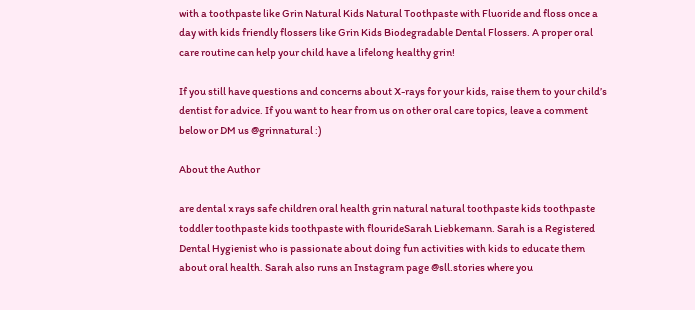with a toothpaste like Grin Natural Kids Natural Toothpaste with Fluoride and floss once a day with kids friendly flossers like Grin Kids Biodegradable Dental Flossers. A proper oral care routine can help your child have a lifelong healthy grin!

If you still have questions and concerns about X-rays for your kids, raise them to your child’s dentist for advice. If you want to hear from us on other oral care topics, leave a comment below or DM us @grinnatural :)

About the Author

are dental x rays safe children oral health grin natural natural toothpaste kids toothpaste toddler toothpaste kids toothpaste with flourideSarah Liebkemann. Sarah is a Registered Dental Hygienist who is passionate about doing fun activities with kids to educate them about oral health. Sarah also runs an Instagram page @sll.stories where you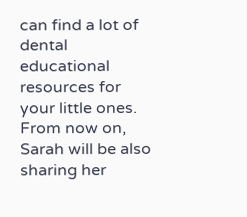can find a lot of dental educational resources for your little ones. From now on, Sarah will be also sharing her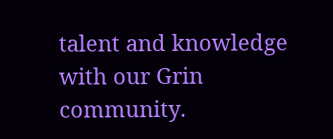talent and knowledge with our Grin community.